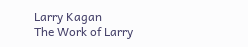Larry Kagan
The Work of Larry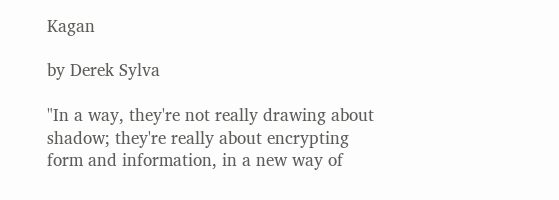Kagan

by Derek Sylva

"In a way, they're not really drawing about shadow; they're really about encrypting form and information, in a new way of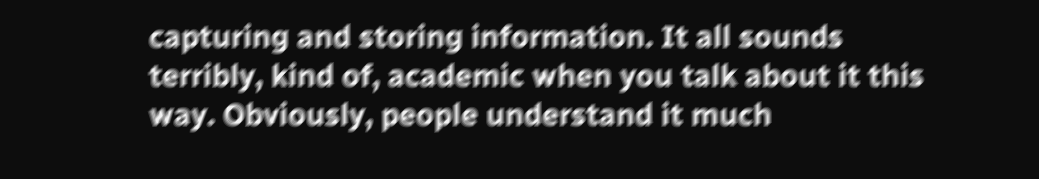capturing and storing information. It all sounds terribly, kind of, academic when you talk about it this way. Obviously, people understand it much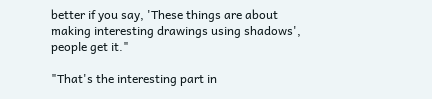better if you say, 'These things are about making interesting drawings using shadows', people get it."

"That's the interesting part in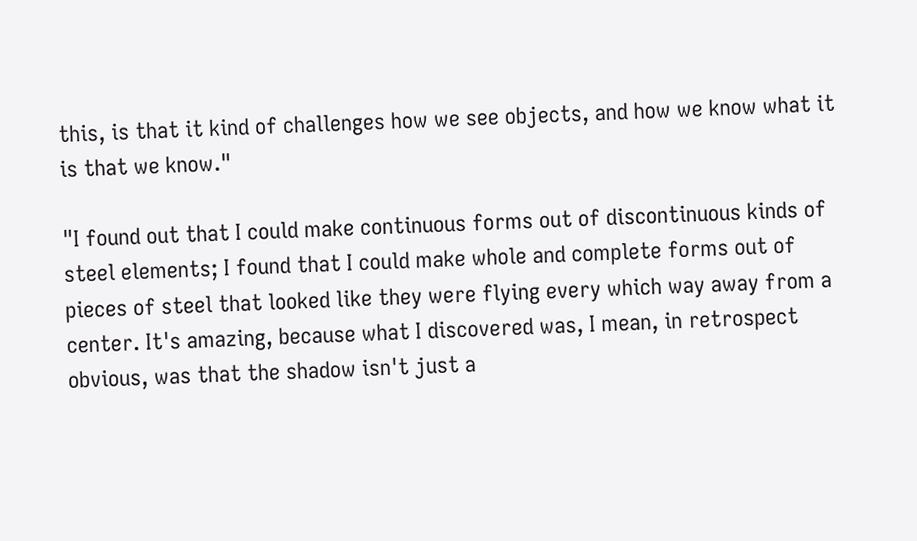this, is that it kind of challenges how we see objects, and how we know what it is that we know."

"I found out that I could make continuous forms out of discontinuous kinds of steel elements; I found that I could make whole and complete forms out of pieces of steel that looked like they were flying every which way away from a center. It's amazing, because what I discovered was, I mean, in retrospect obvious, was that the shadow isn't just a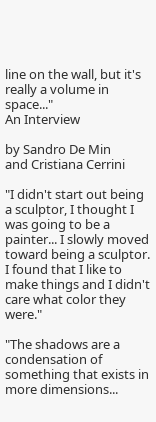line on the wall, but it's really a volume in space..."
An Interview

by Sandro De Min
and Cristiana Cerrini

"I didn't start out being a sculptor, I thought I was going to be a painter... I slowly moved toward being a sculptor. I found that I like to make things and I didn't care what color they were."

"The shadows are a condensation of something that exists in more dimensions...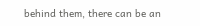behind them, there can be an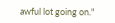awful lot going on."